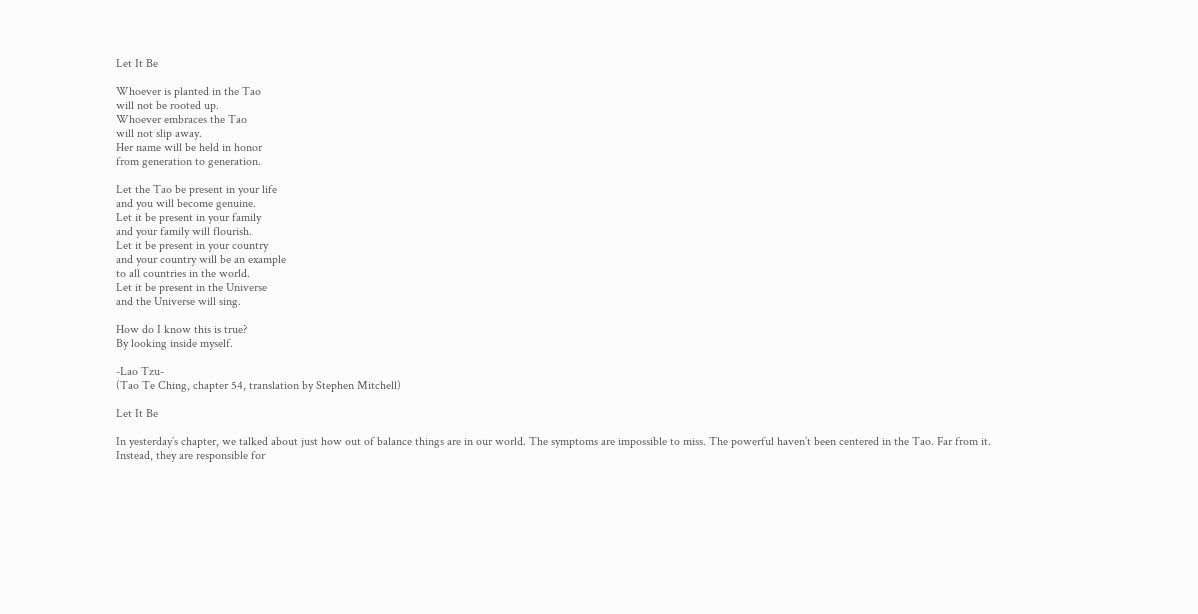Let It Be

Whoever is planted in the Tao
will not be rooted up.
Whoever embraces the Tao
will not slip away.
Her name will be held in honor
from generation to generation.

Let the Tao be present in your life
and you will become genuine.
Let it be present in your family
and your family will flourish.
Let it be present in your country
and your country will be an example
to all countries in the world.
Let it be present in the Universe
and the Universe will sing.

How do I know this is true?
By looking inside myself.

-Lao Tzu-
(Tao Te Ching, chapter 54, translation by Stephen Mitchell)

Let It Be

In yesterday’s chapter, we talked about just how out of balance things are in our world. The symptoms are impossible to miss. The powerful haven’t been centered in the Tao. Far from it. Instead, they are responsible for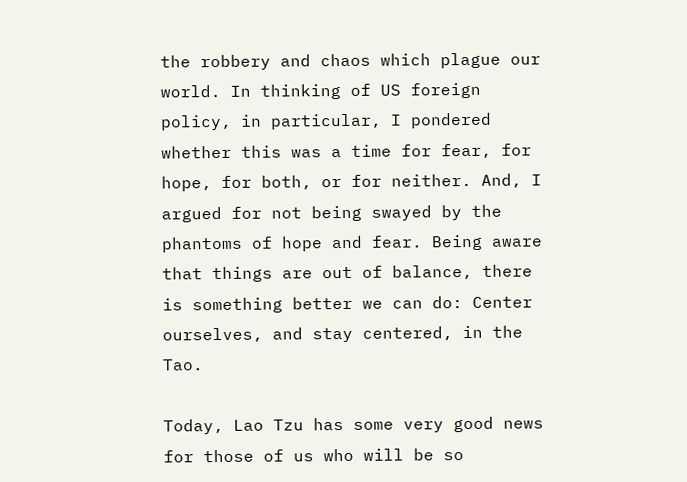the robbery and chaos which plague our world. In thinking of US foreign policy, in particular, I pondered whether this was a time for fear, for hope, for both, or for neither. And, I argued for not being swayed by the phantoms of hope and fear. Being aware that things are out of balance, there is something better we can do: Center ourselves, and stay centered, in the Tao.

Today, Lao Tzu has some very good news for those of us who will be so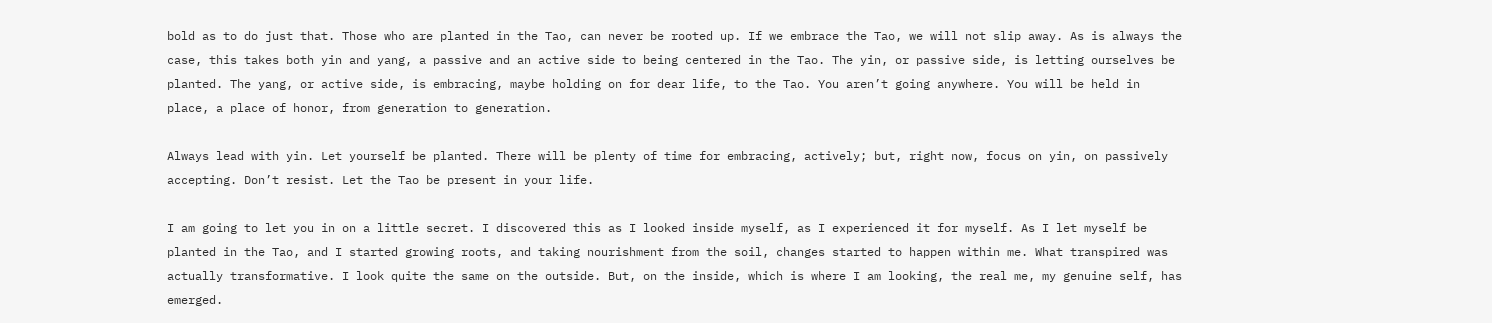bold as to do just that. Those who are planted in the Tao, can never be rooted up. If we embrace the Tao, we will not slip away. As is always the case, this takes both yin and yang, a passive and an active side to being centered in the Tao. The yin, or passive side, is letting ourselves be planted. The yang, or active side, is embracing, maybe holding on for dear life, to the Tao. You aren’t going anywhere. You will be held in place, a place of honor, from generation to generation.

Always lead with yin. Let yourself be planted. There will be plenty of time for embracing, actively; but, right now, focus on yin, on passively accepting. Don’t resist. Let the Tao be present in your life.

I am going to let you in on a little secret. I discovered this as I looked inside myself, as I experienced it for myself. As I let myself be planted in the Tao, and I started growing roots, and taking nourishment from the soil, changes started to happen within me. What transpired was actually transformative. I look quite the same on the outside. But, on the inside, which is where I am looking, the real me, my genuine self, has emerged.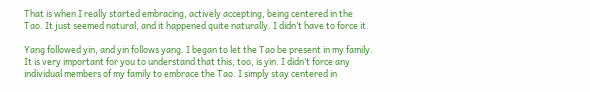That is when I really started embracing, actively accepting, being centered in the Tao. It just seemed natural, and it happened quite naturally. I didn’t have to force it.

Yang followed yin, and yin follows yang. I began to let the Tao be present in my family. It is very important for you to understand that this, too, is yin. I didn’t force any individual members of my family to embrace the Tao. I simply stay centered in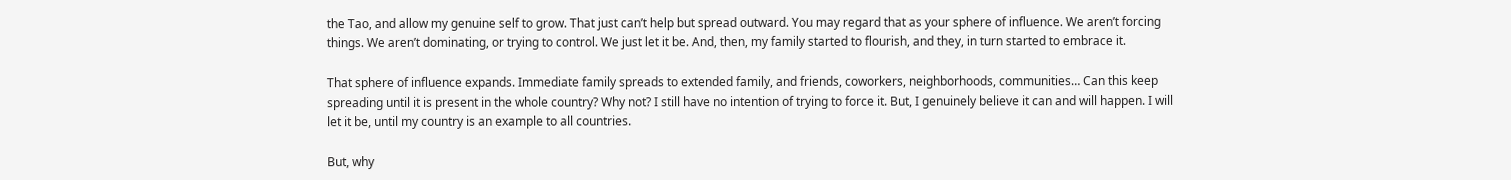the Tao, and allow my genuine self to grow. That just can’t help but spread outward. You may regard that as your sphere of influence. We aren’t forcing things. We aren’t dominating, or trying to control. We just let it be. And, then, my family started to flourish, and they, in turn started to embrace it.

That sphere of influence expands. Immediate family spreads to extended family, and friends, coworkers, neighborhoods, communities… Can this keep spreading until it is present in the whole country? Why not? I still have no intention of trying to force it. But, I genuinely believe it can and will happen. I will let it be, until my country is an example to all countries.

But, why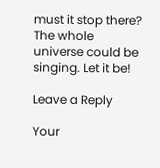must it stop there? The whole universe could be singing. Let it be!

Leave a Reply

Your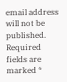email address will not be published. Required fields are marked *